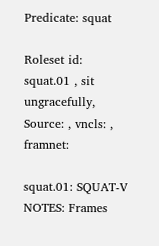Predicate: squat

Roleset id: squat.01 , sit ungracefully, Source: , vncls: , framnet:

squat.01: SQUAT-V NOTES: Frames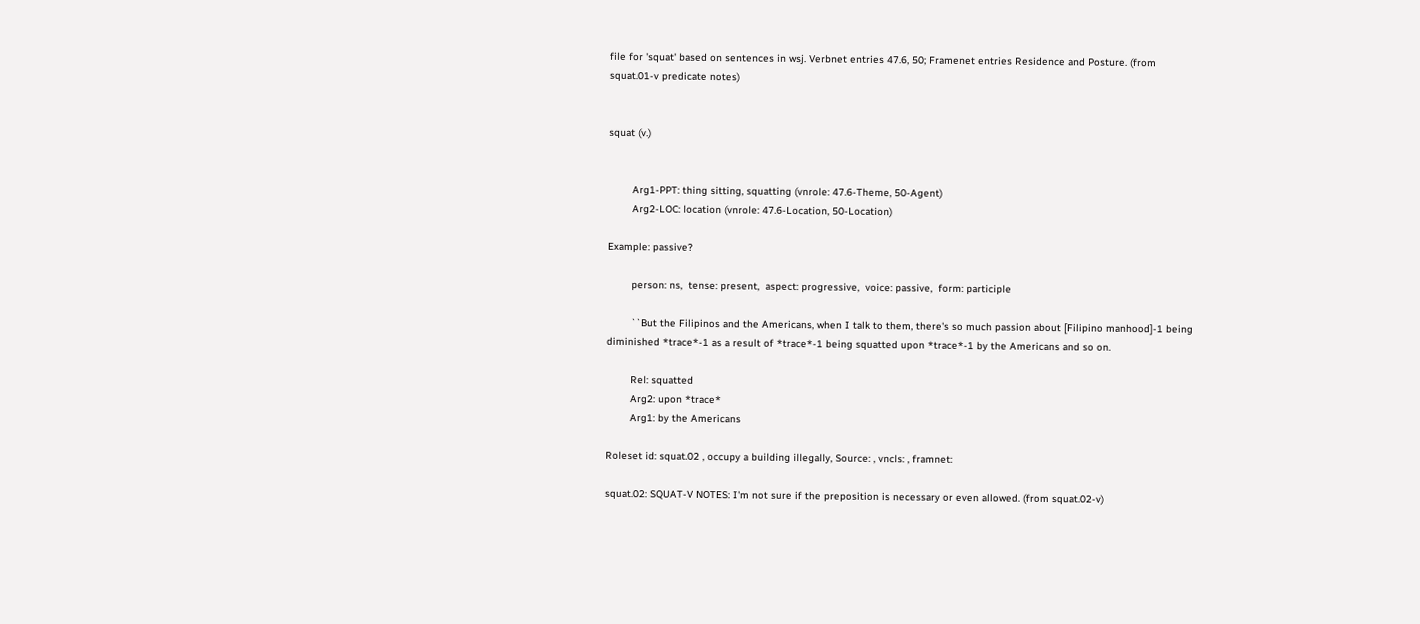file for 'squat' based on sentences in wsj. Verbnet entries 47.6, 50; Framenet entries Residence and Posture. (from squat.01-v predicate notes)


squat (v.)


        Arg1-PPT: thing sitting, squatting (vnrole: 47.6-Theme, 50-Agent)
        Arg2-LOC: location (vnrole: 47.6-Location, 50-Location)

Example: passive?

        person: ns,  tense: present,  aspect: progressive,  voice: passive,  form: participle

        ``But the Filipinos and the Americans, when I talk to them, there's so much passion about [Filipino manhood]-1 being diminished *trace*-1 as a result of *trace*-1 being squatted upon *trace*-1 by the Americans and so on.

        Rel: squatted
        Arg2: upon *trace*
        Arg1: by the Americans

Roleset id: squat.02 , occupy a building illegally, Source: , vncls: , framnet:

squat.02: SQUAT-V NOTES: I'm not sure if the preposition is necessary or even allowed. (from squat.02-v)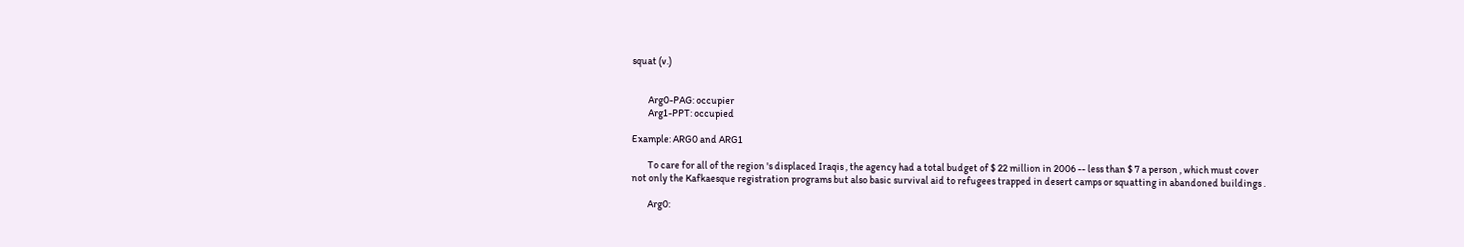squat (v.)


        Arg0-PAG: occupier
        Arg1-PPT: occupied

Example: ARG0 and ARG1

        To care for all of the region 's displaced Iraqis , the agency had a total budget of $ 22 million in 2006 -- less than $ 7 a person , which must cover not only the Kafkaesque registration programs but also basic survival aid to refugees trapped in desert camps or squatting in abandoned buildings .

        Arg0: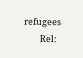refugees
        Rel: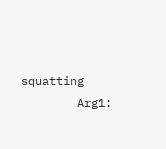squatting
        Arg1: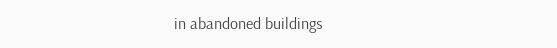in abandoned buildings